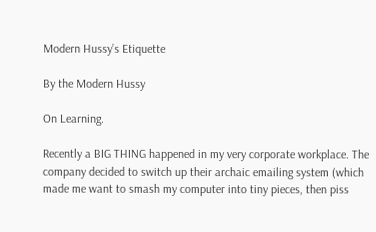Modern Hussy’s Etiquette

By the Modern Hussy

On Learning.

Recently a BIG THING happened in my very corporate workplace. The company decided to switch up their archaic emailing system (which made me want to smash my computer into tiny pieces, then piss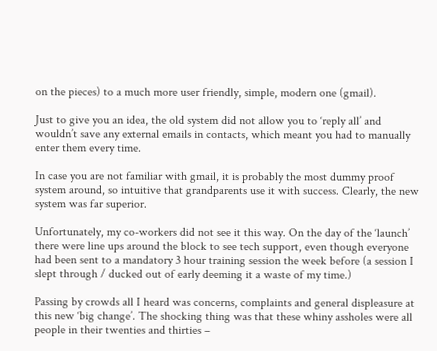on the pieces) to a much more user friendly, simple, modern one (gmail).

Just to give you an idea, the old system did not allow you to ‘reply all’ and wouldn’t save any external emails in contacts, which meant you had to manually enter them every time.

In case you are not familiar with gmail, it is probably the most dummy proof system around, so intuitive that grandparents use it with success. Clearly, the new system was far superior.

Unfortunately, my co-workers did not see it this way. On the day of the ‘launch’ there were line ups around the block to see tech support, even though everyone had been sent to a mandatory 3 hour training session the week before (a session I slept through / ducked out of early deeming it a waste of my time.)

Passing by crowds all I heard was concerns, complaints and general displeasure at this new ‘big change’. The shocking thing was that these whiny assholes were all people in their twenties and thirties –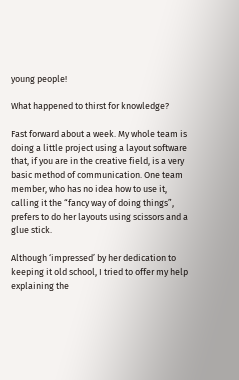young people!

What happened to thirst for knowledge?

Fast forward about a week. My whole team is doing a little project using a layout software that, if you are in the creative field, is a very basic method of communication. One team member, who has no idea how to use it, calling it the “fancy way of doing things”, prefers to do her layouts using scissors and a glue stick.

Although ‘impressed’ by her dedication to keeping it old school, I tried to offer my help explaining the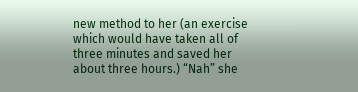new method to her (an exercise which would have taken all of three minutes and saved her about three hours.) “Nah” she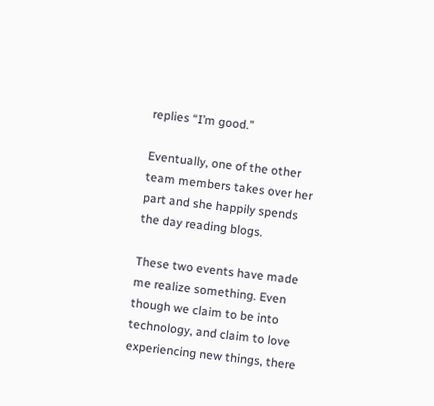replies “I’m good.”

Eventually, one of the other team members takes over her part and she happily spends the day reading blogs.

These two events have made me realize something. Even though we claim to be into technology, and claim to love experiencing new things, there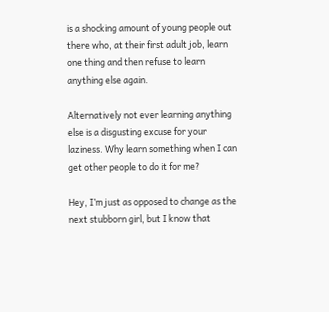is a shocking amount of young people out there who, at their first adult job, learn one thing and then refuse to learn anything else again.

Alternatively not ever learning anything else is a disgusting excuse for your laziness. Why learn something when I can get other people to do it for me?

Hey, I’m just as opposed to change as the next stubborn girl, but I know that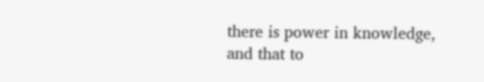there is power in knowledge, and that to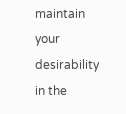maintain your desirability in the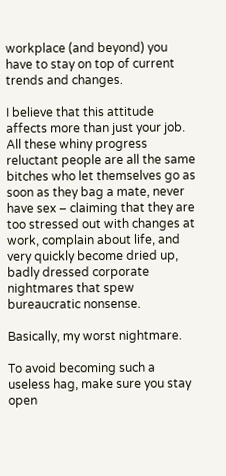workplace (and beyond) you have to stay on top of current trends and changes.

I believe that this attitude affects more than just your job.  All these whiny progress reluctant people are all the same bitches who let themselves go as soon as they bag a mate, never have sex – claiming that they are too stressed out with changes at work, complain about life, and very quickly become dried up, badly dressed corporate nightmares that spew bureaucratic nonsense.

Basically, my worst nightmare.

To avoid becoming such a useless hag, make sure you stay open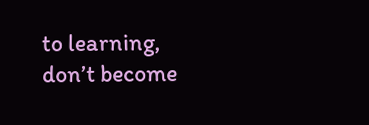to learning, don’t become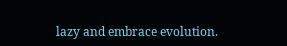lazy and embrace evolution.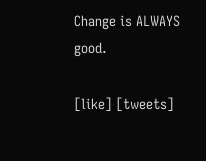Change is ALWAYS good.

[like] [tweets]